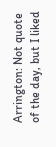Arrington: Not quote of the day, but I liked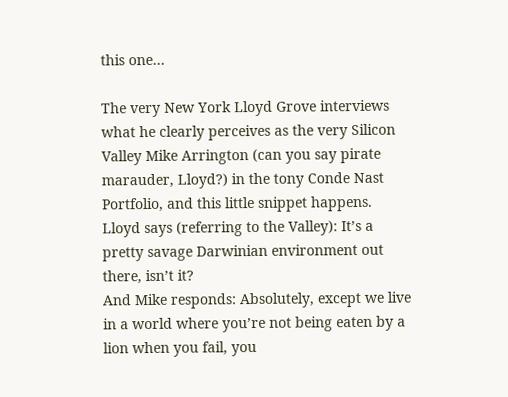this one…

The very New York Lloyd Grove interviews what he clearly perceives as the very Silicon Valley Mike Arrington (can you say pirate marauder, Lloyd?) in the tony Conde Nast Portfolio, and this little snippet happens.
Lloyd says (referring to the Valley): It’s a pretty savage Darwinian environment out there, isn’t it?
And Mike responds: Absolutely, except we live in a world where you’re not being eaten by a lion when you fail, you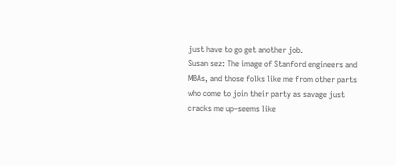just have to go get another job.
Susan sez: The image of Stanford engineers and MBAs, and those folks like me from other parts who come to join their party as savage just cracks me up–seems like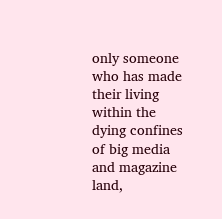only someone who has made their living within the dying confines of big media and magazine land,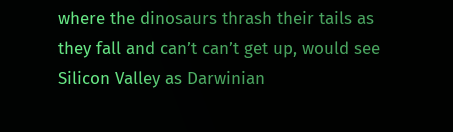where the dinosaurs thrash their tails as they fall and can’t can’t get up, would see Silicon Valley as Darwinian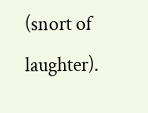(snort of laughter).